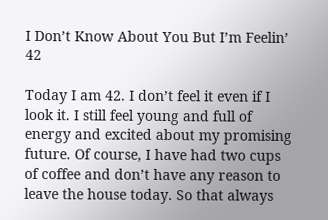I Don’t Know About You But I’m Feelin’ 42

Today I am 42. I don’t feel it even if I look it. I still feel young and full of energy and excited about my promising future. Of course, I have had two cups of coffee and don’t have any reason to leave the house today. So that always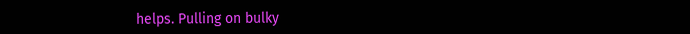helps. Pulling on bulky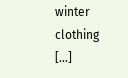winter clothing [...]